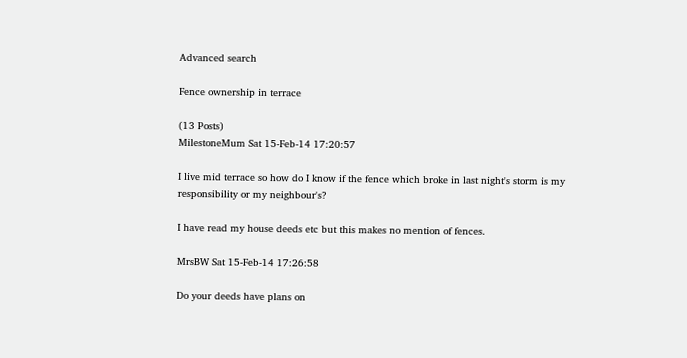Advanced search

Fence ownership in terrace

(13 Posts)
MilestoneMum Sat 15-Feb-14 17:20:57

I live mid terrace so how do I know if the fence which broke in last night's storm is my responsibility or my neighbour's?

I have read my house deeds etc but this makes no mention of fences.

MrsBW Sat 15-Feb-14 17:26:58

Do your deeds have plans on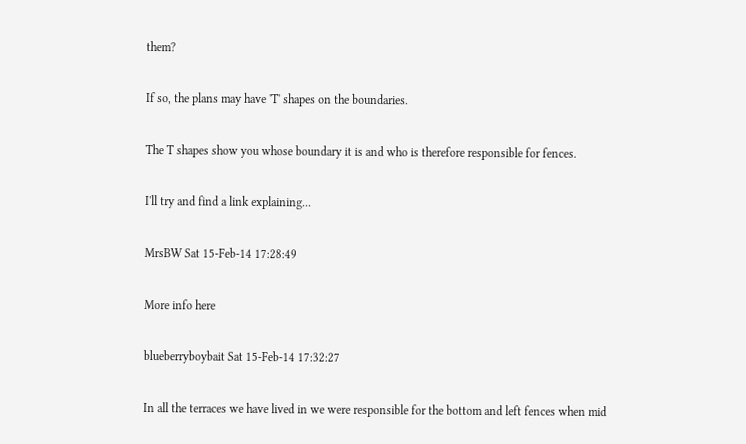them?

If so, the plans may have 'T' shapes on the boundaries.

The T shapes show you whose boundary it is and who is therefore responsible for fences.

I'll try and find a link explaining...

MrsBW Sat 15-Feb-14 17:28:49

More info here

blueberryboybait Sat 15-Feb-14 17:32:27

In all the terraces we have lived in we were responsible for the bottom and left fences when mid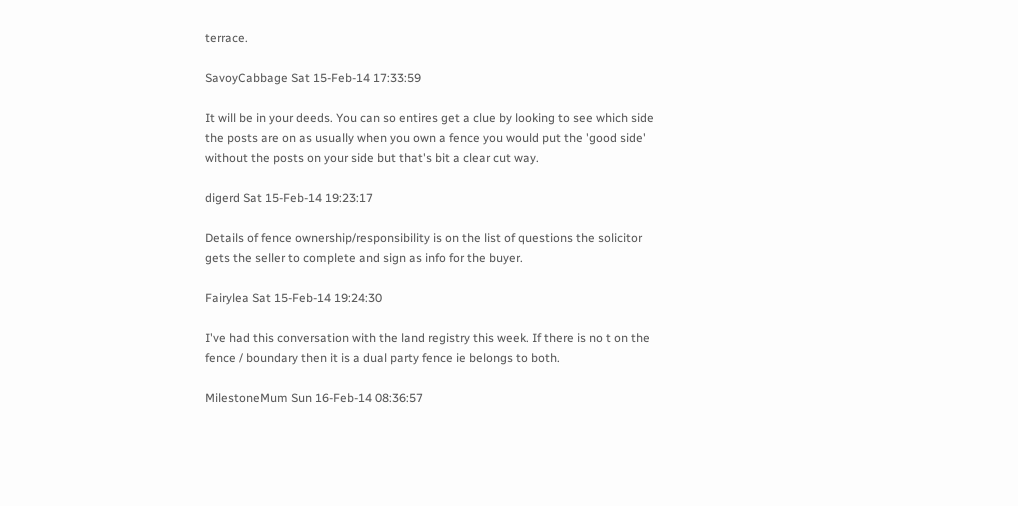terrace.

SavoyCabbage Sat 15-Feb-14 17:33:59

It will be in your deeds. You can so entires get a clue by looking to see which side the posts are on as usually when you own a fence you would put the 'good side' without the posts on your side but that's bit a clear cut way.

digerd Sat 15-Feb-14 19:23:17

Details of fence ownership/responsibility is on the list of questions the solicitor gets the seller to complete and sign as info for the buyer.

Fairylea Sat 15-Feb-14 19:24:30

I've had this conversation with the land registry this week. If there is no t on the fence / boundary then it is a dual party fence ie belongs to both.

MilestoneMum Sun 16-Feb-14 08:36:57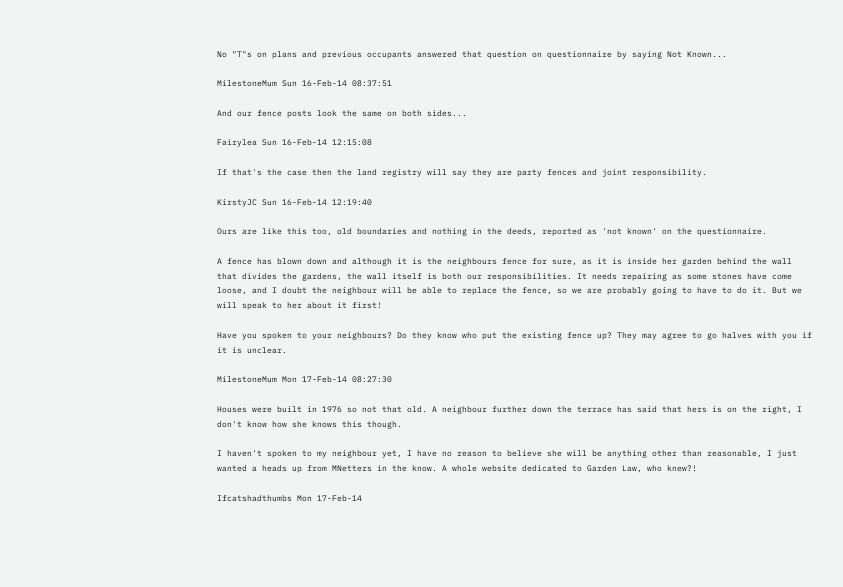No "T"s on plans and previous occupants answered that question on questionnaire by saying Not Known...

MilestoneMum Sun 16-Feb-14 08:37:51

And our fence posts look the same on both sides...

Fairylea Sun 16-Feb-14 12:15:08

If that's the case then the land registry will say they are party fences and joint responsibility.

KirstyJC Sun 16-Feb-14 12:19:40

Ours are like this too, old boundaries and nothing in the deeds, reported as 'not known' on the questionnaire.

A fence has blown down and although it is the neighbours fence for sure, as it is inside her garden behind the wall that divides the gardens, the wall itself is both our responsibilities. It needs repairing as some stones have come loose, and I doubt the neighbour will be able to replace the fence, so we are probably going to have to do it. But we will speak to her about it first!

Have you spoken to your neighbours? Do they know who put the existing fence up? They may agree to go halves with you if it is unclear.

MilestoneMum Mon 17-Feb-14 08:27:30

Houses were built in 1976 so not that old. A neighbour further down the terrace has said that hers is on the right, I don't know how she knows this though.

I haven't spoken to my neighbour yet, I have no reason to believe she will be anything other than reasonable, I just wanted a heads up from MNetters in the know. A whole website dedicated to Garden Law, who knew?!

Ifcatshadthumbs Mon 17-Feb-14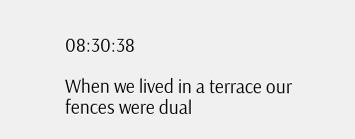08:30:38

When we lived in a terrace our fences were dual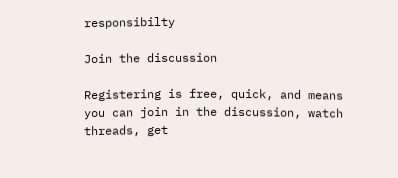responsibilty

Join the discussion

Registering is free, quick, and means you can join in the discussion, watch threads, get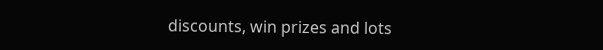discounts, win prizes and lots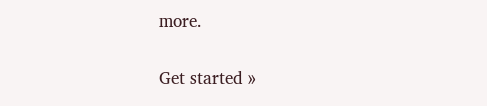more.

Get started »